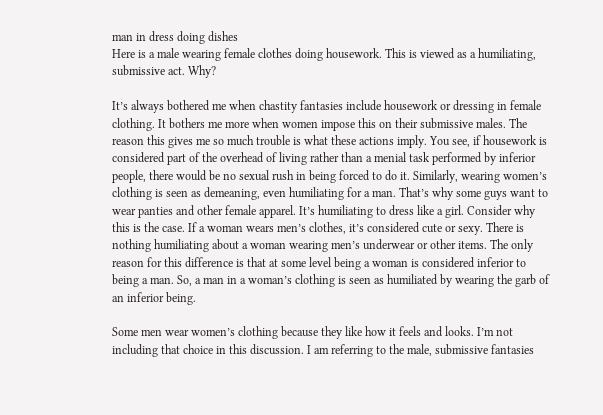man in dress doing dishes
Here is a male wearing female clothes doing housework. This is viewed as a humiliating, submissive act. Why?

It’s always bothered me when chastity fantasies include housework or dressing in female clothing. It bothers me more when women impose this on their submissive males. The reason this gives me so much trouble is what these actions imply. You see, if housework is considered part of the overhead of living rather than a menial task performed by inferior people, there would be no sexual rush in being forced to do it. Similarly, wearing women’s clothing is seen as demeaning, even humiliating for a man. That’s why some guys want to wear panties and other female apparel. It’s humiliating to dress like a girl. Consider why this is the case. If a woman wears men’s clothes, it’s considered cute or sexy. There is nothing humiliating about a woman wearing men’s underwear or other items. The only reason for this difference is that at some level being a woman is considered inferior to being a man. So, a man in a woman’s clothing is seen as humiliated by wearing the garb of an inferior being.

Some men wear women’s clothing because they like how it feels and looks. I’m not including that choice in this discussion. I am referring to the male, submissive fantasies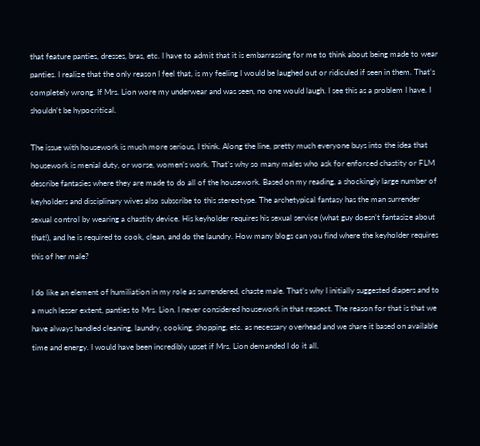that feature panties, dresses, bras, etc. I have to admit that it is embarrassing for me to think about being made to wear panties. I realize that the only reason I feel that, is my feeling I would be laughed out or ridiculed if seen in them. That’s completely wrong. If Mrs. Lion wore my underwear and was seen, no one would laugh. I see this as a problem I have. I shouldn’t be hypocritical.

The issue with housework is much more serious, I think. Along the line, pretty much everyone buys into the idea that housework is menial duty, or worse, women’s work. That’s why so many males who ask for enforced chastity or FLM describe fantasies where they are made to do all of the housework. Based on my reading, a shockingly large number of keyholders and disciplinary wives also subscribe to this stereotype. The archetypical fantasy has the man surrender sexual control by wearing a chastity device. His keyholder requires his sexual service (what guy doesn’t fantasize about that!), and he is required to cook, clean, and do the laundry. How many blogs can you find where the keyholder requires this of her male?

I do like an element of humiliation in my role as surrendered, chaste male. That’s why I initially suggested diapers and to a much lesser extent, panties to Mrs. Lion. I never considered housework in that respect. The reason for that is that we have always handled cleaning, laundry, cooking, shopping, etc. as necessary overhead and we share it based on available time and energy. I would have been incredibly upset if Mrs. Lion demanded I do it all.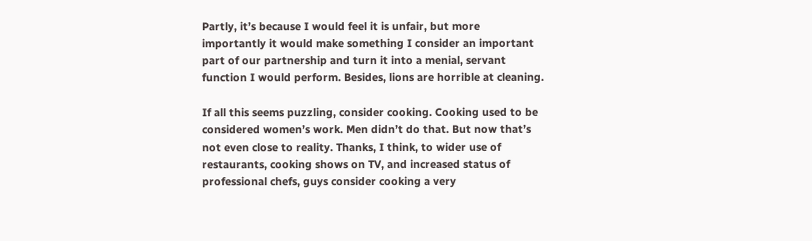Partly, it’s because I would feel it is unfair, but more importantly it would make something I consider an important part of our partnership and turn it into a menial, servant function I would perform. Besides, lions are horrible at cleaning.

If all this seems puzzling, consider cooking. Cooking used to be considered women’s work. Men didn’t do that. But now that’s not even close to reality. Thanks, I think, to wider use of restaurants, cooking shows on TV, and increased status of professional chefs, guys consider cooking a very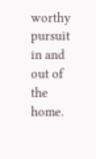worthy pursuit in and out of the home.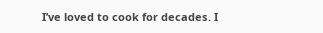I’ve loved to cook for decades. I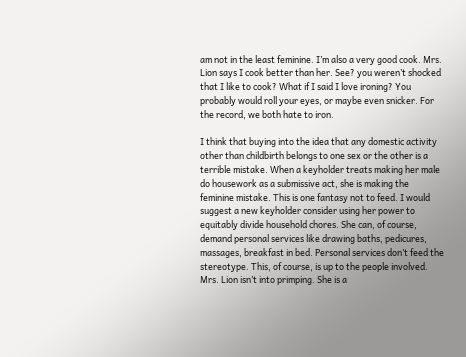am not in the least feminine. I’m also a very good cook. Mrs. Lion says I cook better than her. See? you weren’t shocked that I like to cook? What if I said I love ironing? You probably would roll your eyes, or maybe even snicker. For the record, we both hate to iron.

I think that buying into the idea that any domestic activity other than childbirth belongs to one sex or the other is a terrible mistake. When a keyholder treats making her male do housework as a submissive act, she is making the feminine mistake. This is one fantasy not to feed. I would suggest a new keyholder consider using her power to equitably divide household chores. She can, of course, demand personal services like drawing baths, pedicures, massages, breakfast in bed. Personal services don’t feed the stereotype. This, of course, is up to the people involved. Mrs. Lion isn’t into primping. She is a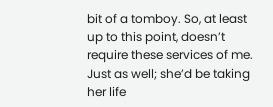bit of a tomboy. So, at least up to this point, doesn’t require these services of me. Just as well; she’d be taking her life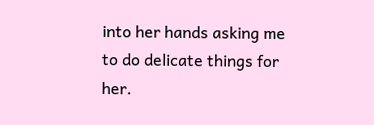into her hands asking me to do delicate things for her.